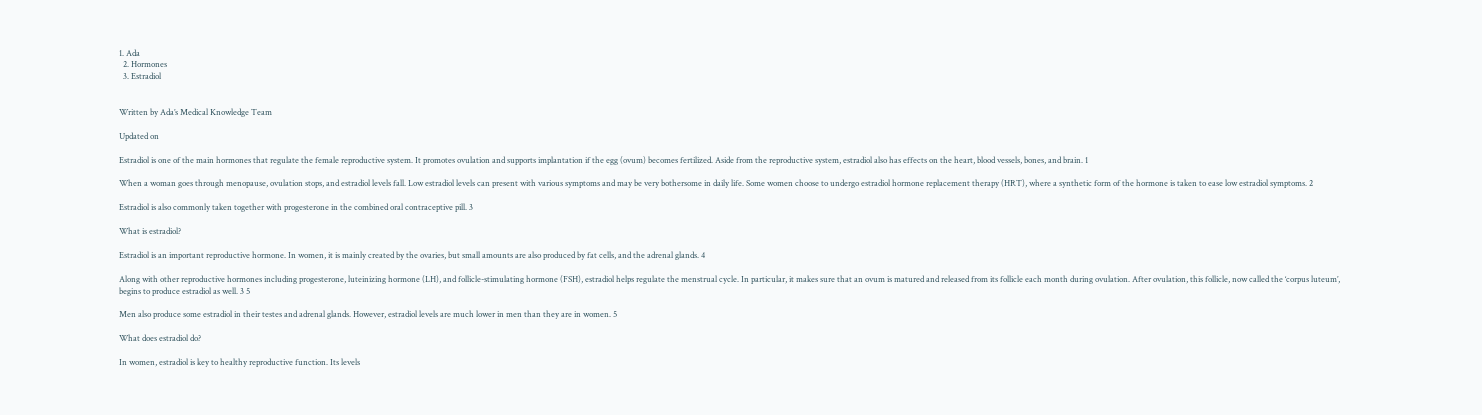1. Ada
  2. Hormones
  3. Estradiol


Written by Ada’s Medical Knowledge Team

Updated on

Estradiol is one of the main hormones that regulate the female reproductive system. It promotes ovulation and supports implantation if the egg (ovum) becomes fertilized. Aside from the reproductive system, estradiol also has effects on the heart, blood vessels, bones, and brain. 1

When a woman goes through menopause, ovulation stops, and estradiol levels fall. Low estradiol levels can present with various symptoms and may be very bothersome in daily life. Some women choose to undergo estradiol hormone replacement therapy (HRT), where a synthetic form of the hormone is taken to ease low estradiol symptoms. 2

Estradiol is also commonly taken together with progesterone in the combined oral contraceptive pill. 3

What is estradiol?

Estradiol is an important reproductive hormone. In women, it is mainly created by the ovaries, but small amounts are also produced by fat cells, and the adrenal glands. 4

Along with other reproductive hormones including progesterone, luteinizing hormone (LH), and follicle-stimulating hormone (FSH), estradiol helps regulate the menstrual cycle. In particular, it makes sure that an ovum is matured and released from its follicle each month during ovulation. After ovulation, this follicle, now called the ‘corpus luteum’, begins to produce estradiol as well. 3 5

Men also produce some estradiol in their testes and adrenal glands. However, estradiol levels are much lower in men than they are in women. 5

What does estradiol do?

In women, estradiol is key to healthy reproductive function. Its levels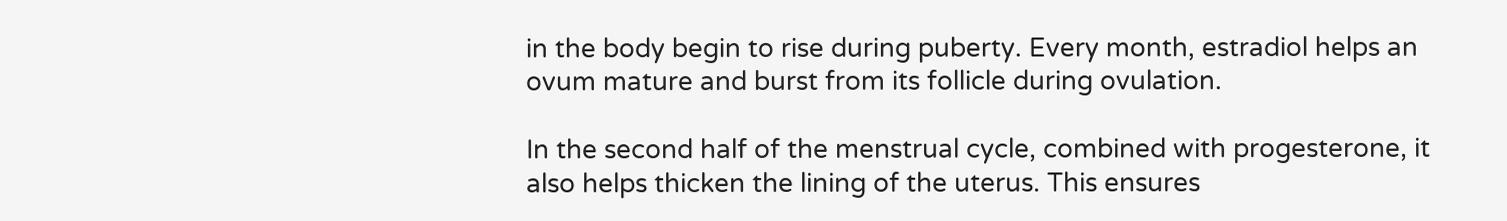in the body begin to rise during puberty. Every month, estradiol helps an ovum mature and burst from its follicle during ovulation.

In the second half of the menstrual cycle, combined with progesterone, it also helps thicken the lining of the uterus. This ensures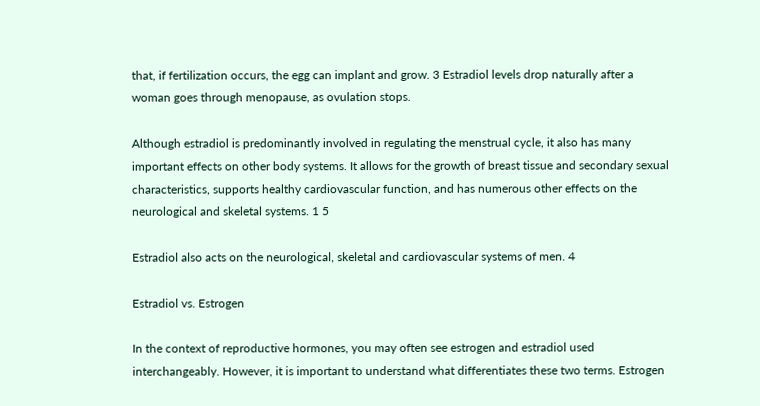that, if fertilization occurs, the egg can implant and grow. 3 Estradiol levels drop naturally after a woman goes through menopause, as ovulation stops.

Although estradiol is predominantly involved in regulating the menstrual cycle, it also has many important effects on other body systems. It allows for the growth of breast tissue and secondary sexual characteristics, supports healthy cardiovascular function, and has numerous other effects on the neurological and skeletal systems. 1 5

Estradiol also acts on the neurological, skeletal and cardiovascular systems of men. 4

Estradiol vs. Estrogen

In the context of reproductive hormones, you may often see estrogen and estradiol used interchangeably. However, it is important to understand what differentiates these two terms. Estrogen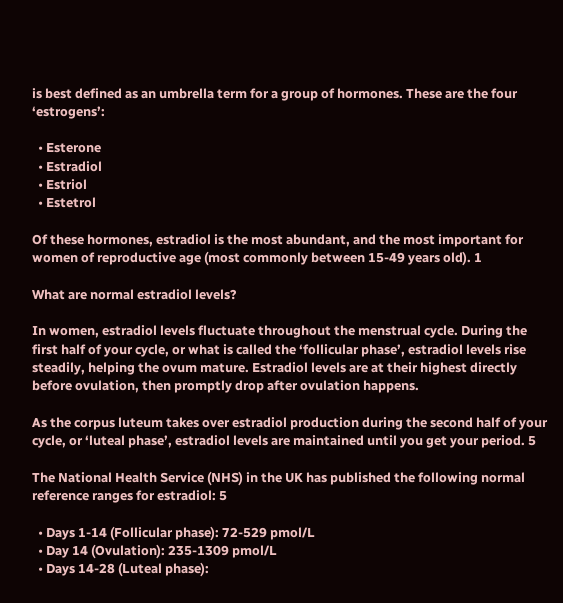is best defined as an umbrella term for a group of hormones. These are the four ‘estrogens’:

  • Esterone
  • Estradiol
  • Estriol
  • Estetrol

Of these hormones, estradiol is the most abundant, and the most important for women of reproductive age (most commonly between 15-49 years old). 1

What are normal estradiol levels?

In women, estradiol levels fluctuate throughout the menstrual cycle. During the first half of your cycle, or what is called the ‘follicular phase’, estradiol levels rise steadily, helping the ovum mature. Estradiol levels are at their highest directly before ovulation, then promptly drop after ovulation happens.

As the corpus luteum takes over estradiol production during the second half of your cycle, or ‘luteal phase’, estradiol levels are maintained until you get your period. 5

The National Health Service (NHS) in the UK has published the following normal reference ranges for estradiol: 5

  • Days 1-14 (Follicular phase): 72-529 pmol/L
  • Day 14 (Ovulation): 235-1309 pmol/L
  • Days 14-28 (Luteal phase):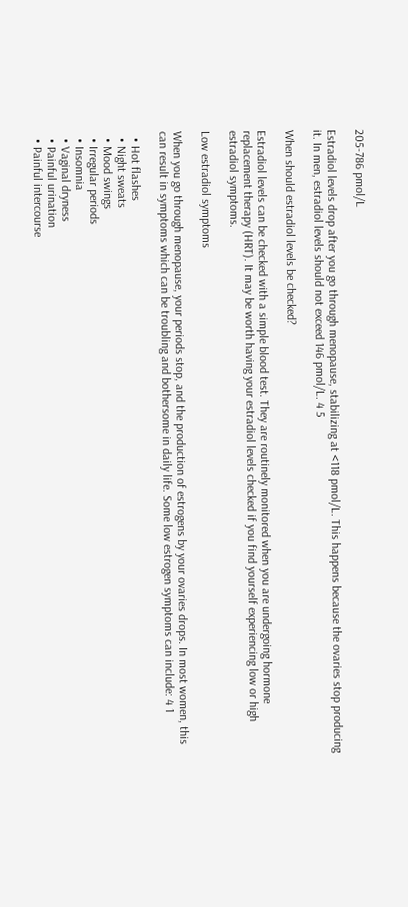205-786 pmol/L

Estradiol levels drop after you go through menopause, stabilizing at <118 pmol/L. This happens because the ovaries stop producing it. In men, estradiol levels should not exceed 146 pmol/L. 4 5

When should estradiol levels be checked?

Estradiol levels can be checked with a simple blood test. They are routinely monitored when you are undergoing hormone replacement therapy (HRT). It may be worth having your estradiol levels checked if you find yourself experiencing low or high estradiol symptoms.

Low estradiol symptoms

When you go through menopause, your periods stop, and the production of estrogens by your ovaries drops. In most women, this can result in symptoms which can be troubling and bothersome in daily life. Some low estrogen symptoms can include: 4 1

  • Hot flashes
  • Night sweats
  • Mood swings
  • Irregular periods
  • Insomnia
  • Vaginal dryness
  • Painful urination
  • Painful intercourse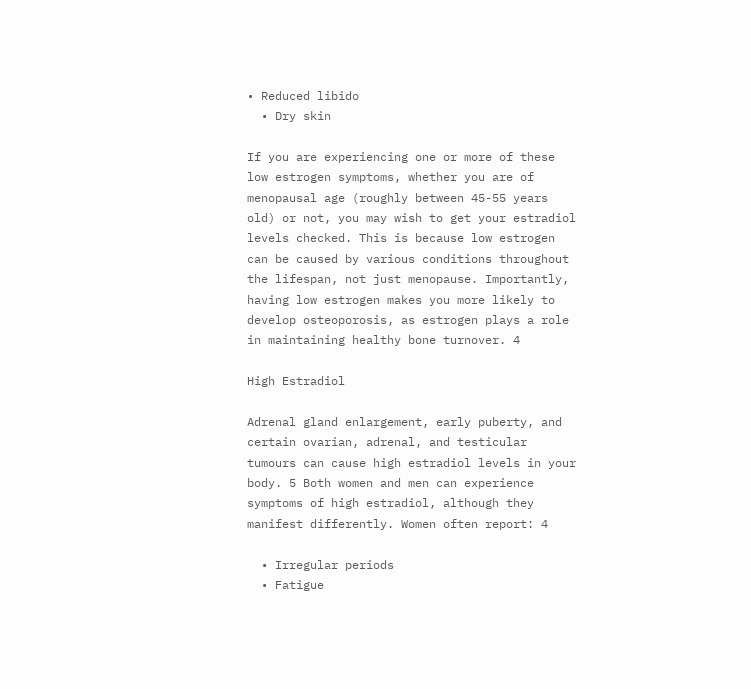• Reduced libido
  • Dry skin

If you are experiencing one or more of these low estrogen symptoms, whether you are of menopausal age (roughly between 45-55 years old) or not, you may wish to get your estradiol levels checked. This is because low estrogen can be caused by various conditions throughout the lifespan, not just menopause. Importantly, having low estrogen makes you more likely to develop osteoporosis, as estrogen plays a role in maintaining healthy bone turnover. 4

High Estradiol

Adrenal gland enlargement, early puberty, and certain ovarian, adrenal, and testicular tumours can cause high estradiol levels in your body. 5 Both women and men can experience symptoms of high estradiol, although they manifest differently. Women often report: 4

  • Irregular periods
  • Fatigue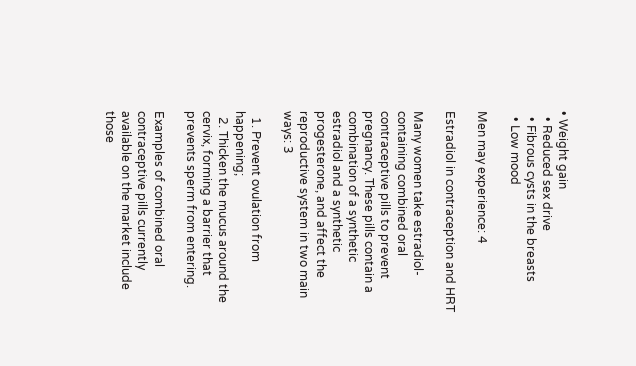• Weight gain
  • Reduced sex drive
  • Fibrous cysts in the breasts
  • Low mood

Men may experience: 4

Estradiol in contraception and HRT

Many women take estradiol-containing combined oral contraceptive pills to prevent pregnancy. These pills contain a combination of a synthetic estradiol and a synthetic progesterone, and affect the reproductive system in two main ways: 3

  1. Prevent ovulation from happening;
  2. Thicken the mucus around the cervix, forming a barrier that prevents sperm from entering.

Examples of combined oral contraceptive pills currently available on the market include those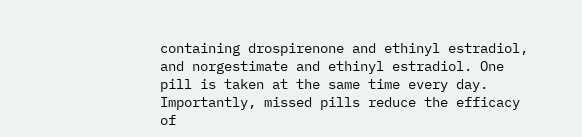containing drospirenone and ethinyl estradiol, and norgestimate and ethinyl estradiol. One pill is taken at the same time every day. Importantly, missed pills reduce the efficacy of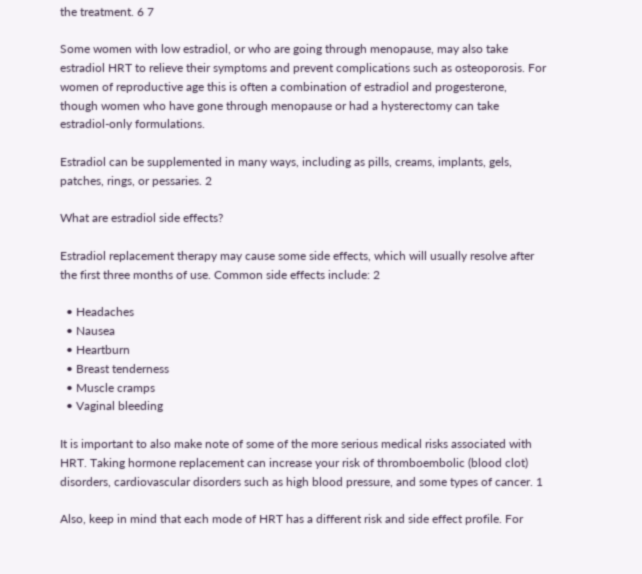the treatment. 6 7

Some women with low estradiol, or who are going through menopause, may also take estradiol HRT to relieve their symptoms and prevent complications such as osteoporosis. For women of reproductive age this is often a combination of estradiol and progesterone, though women who have gone through menopause or had a hysterectomy can take estradiol-only formulations.

Estradiol can be supplemented in many ways, including as pills, creams, implants, gels, patches, rings, or pessaries. 2

What are estradiol side effects?

Estradiol replacement therapy may cause some side effects, which will usually resolve after the first three months of use. Common side effects include: 2

  • Headaches
  • Nausea
  • Heartburn
  • Breast tenderness
  • Muscle cramps
  • Vaginal bleeding

It is important to also make note of some of the more serious medical risks associated with HRT. Taking hormone replacement can increase your risk of thromboembolic (blood clot) disorders, cardiovascular disorders such as high blood pressure, and some types of cancer. 1

Also, keep in mind that each mode of HRT has a different risk and side effect profile. For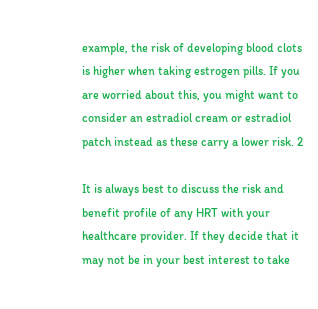example, the risk of developing blood clots is higher when taking estrogen pills. If you are worried about this, you might want to consider an estradiol cream or estradiol patch instead as these carry a lower risk. 2

It is always best to discuss the risk and benefit profile of any HRT with your healthcare provider. If they decide that it may not be in your best interest to take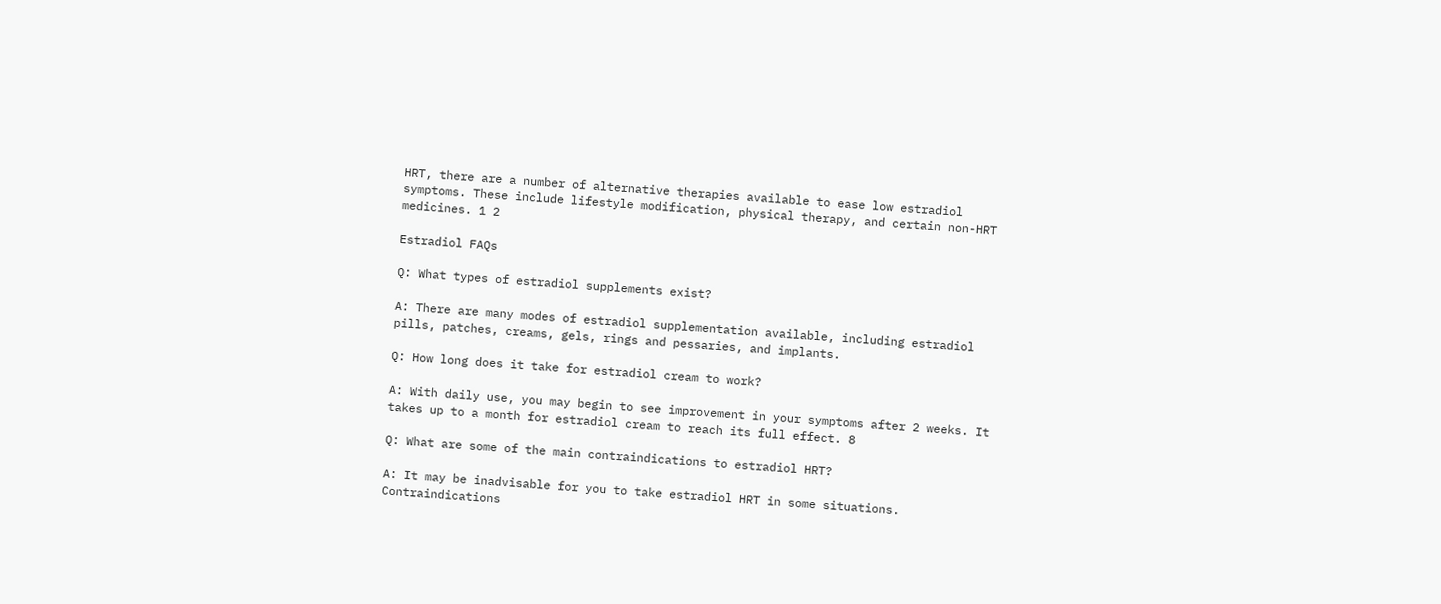HRT, there are a number of alternative therapies available to ease low estradiol symptoms. These include lifestyle modification, physical therapy, and certain non-HRT medicines. 1 2

Estradiol FAQs

Q: What types of estradiol supplements exist?

A: There are many modes of estradiol supplementation available, including estradiol pills, patches, creams, gels, rings and pessaries, and implants.

Q: How long does it take for estradiol cream to work?

A: With daily use, you may begin to see improvement in your symptoms after 2 weeks. It takes up to a month for estradiol cream to reach its full effect. 8

Q: What are some of the main contraindications to estradiol HRT?

A: It may be inadvisable for you to take estradiol HRT in some situations. Contraindications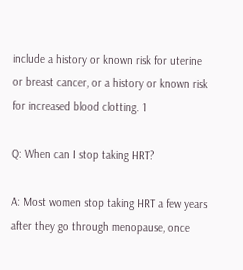include a history or known risk for uterine or breast cancer, or a history or known risk for increased blood clotting. 1

Q: When can I stop taking HRT?

A: Most women stop taking HRT a few years after they go through menopause, once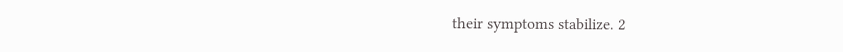their symptoms stabilize. 2